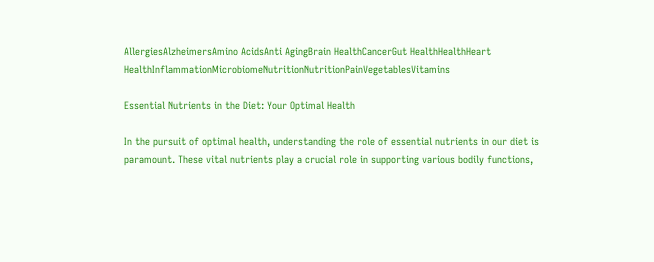AllergiesAlzheimersAmino AcidsAnti AgingBrain HealthCancerGut HealthHealthHeart HealthInflammationMicrobiomeNutritionNutritionPainVegetablesVitamins

Essential Nutrients in the Diet: Your Optimal Health

In the pursuit of optimal health, understanding the role of essential nutrients in our diet is paramount. These vital nutrients play a crucial role in supporting various bodily functions,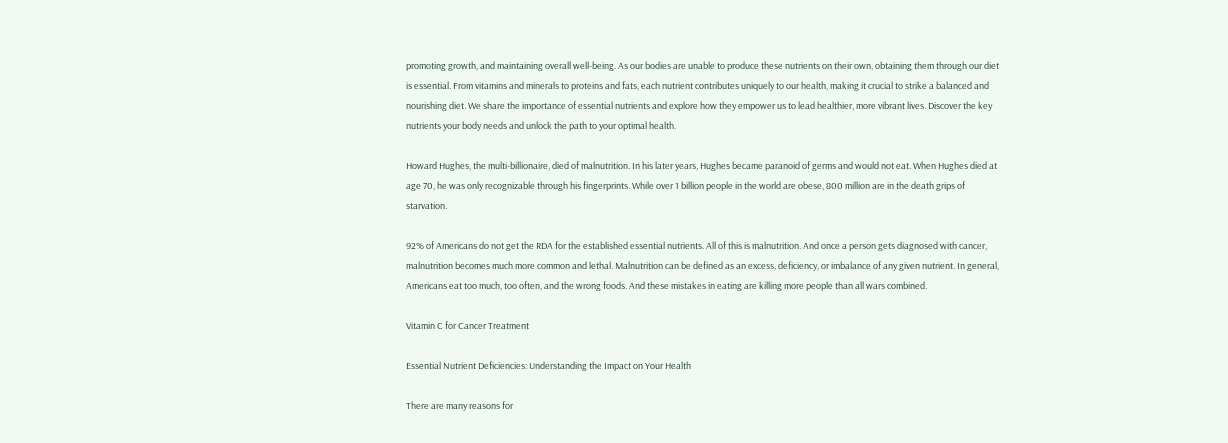promoting growth, and maintaining overall well-being. As our bodies are unable to produce these nutrients on their own, obtaining them through our diet is essential. From vitamins and minerals to proteins and fats, each nutrient contributes uniquely to our health, making it crucial to strike a balanced and nourishing diet. We share the importance of essential nutrients and explore how they empower us to lead healthier, more vibrant lives. Discover the key nutrients your body needs and unlock the path to your optimal health.

Howard Hughes, the multi-billionaire, died of malnutrition. In his later years, Hughes became paranoid of germs and would not eat. When Hughes died at age 70, he was only recognizable through his fingerprints. While over 1 billion people in the world are obese, 800 million are in the death grips of starvation.

92% of Americans do not get the RDA for the established essential nutrients. All of this is malnutrition. And once a person gets diagnosed with cancer, malnutrition becomes much more common and lethal. Malnutrition can be defined as an excess, deficiency, or imbalance of any given nutrient. In general, Americans eat too much, too often, and the wrong foods. And these mistakes in eating are killing more people than all wars combined.

Vitamin C for Cancer Treatment

Essential Nutrient Deficiencies: Understanding the Impact on Your Health

There are many reasons for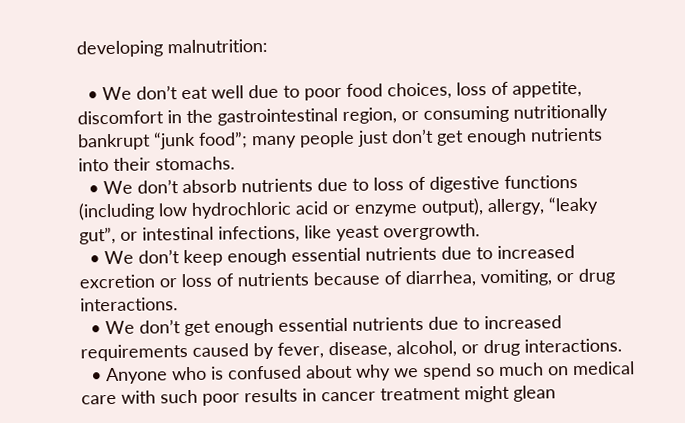developing malnutrition:

  • We don’t eat well due to poor food choices, loss of appetite, discomfort in the gastrointestinal region, or consuming nutritionally bankrupt “junk food”; many people just don’t get enough nutrients into their stomachs.
  • We don’t absorb nutrients due to loss of digestive functions (including low hydrochloric acid or enzyme output), allergy, “leaky gut”, or intestinal infections, like yeast overgrowth.
  • We don’t keep enough essential nutrients due to increased excretion or loss of nutrients because of diarrhea, vomiting, or drug interactions.
  • We don’t get enough essential nutrients due to increased requirements caused by fever, disease, alcohol, or drug interactions.
  • Anyone who is confused about why we spend so much on medical care with such poor results in cancer treatment might glean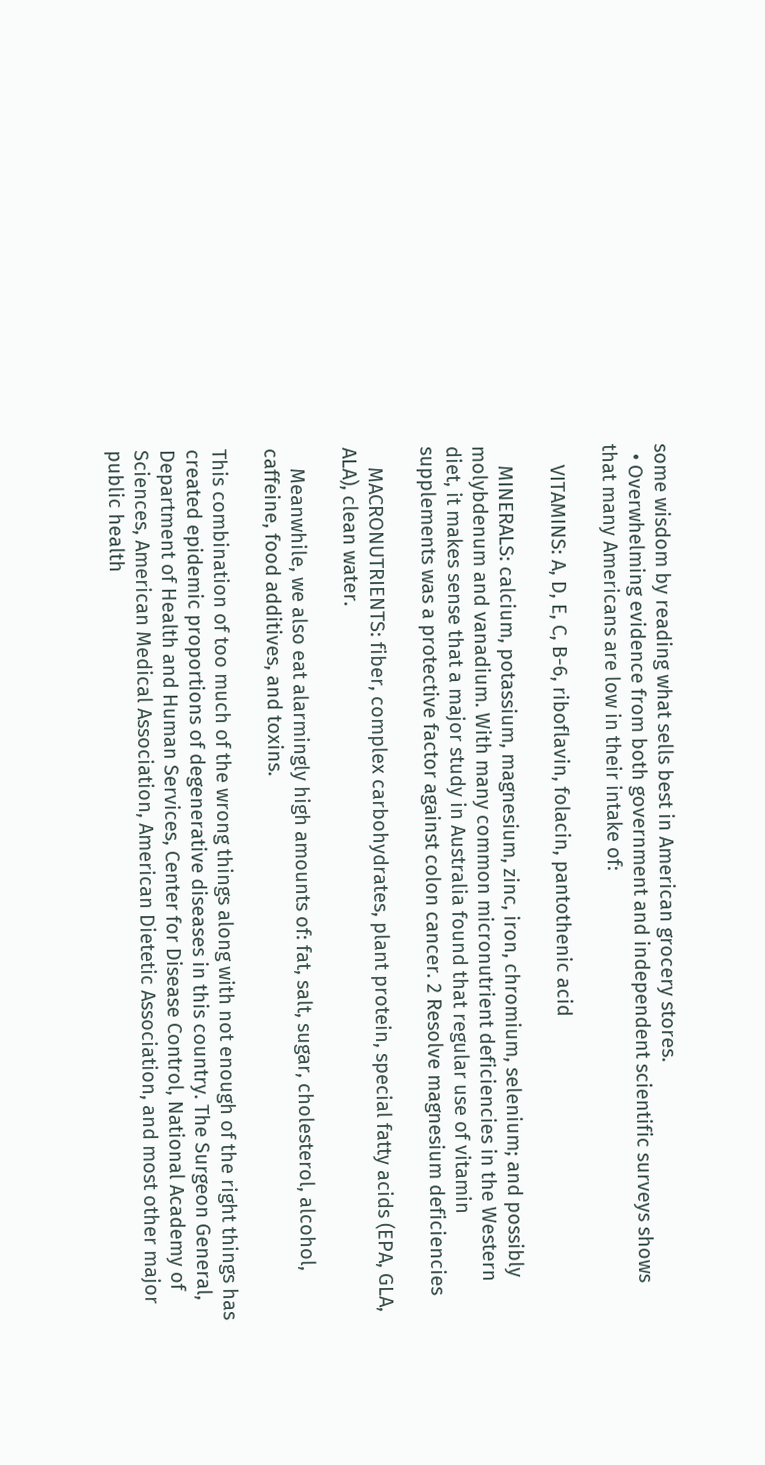some wisdom by reading what sells best in American grocery stores.
  • Overwhelming evidence from both government and independent scientific surveys shows that many Americans are low in their intake of:

    VITAMINS: A, D, E, C, B-6, riboflavin, folacin, pantothenic acid

    MINERALS: calcium, potassium, magnesium, zinc, iron, chromium, selenium; and possibly molybdenum and vanadium. With many common micronutrient deficiencies in the Western diet, it makes sense that a major study in Australia found that regular use of vitamin supplements was a protective factor against colon cancer. 2 Resolve magnesium deficiencies

    MACRONUTRIENTS: fiber, complex carbohydrates, plant protein, special fatty acids (EPA, GLA, ALA), clean water.

    Meanwhile, we also eat alarmingly high amounts of: fat, salt, sugar, cholesterol, alcohol, caffeine, food additives, and toxins.

This combination of too much of the wrong things along with not enough of the right things has created epidemic proportions of degenerative diseases in this country. The Surgeon General, Department of Health and Human Services, Center for Disease Control, National Academy of Sciences, American Medical Association, American Dietetic Association, and most other major public health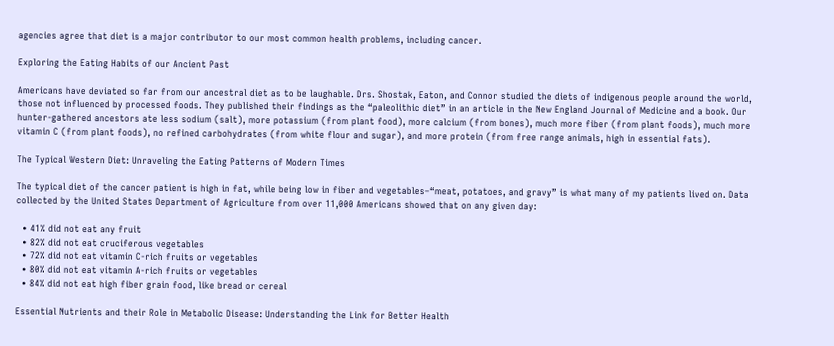agencies agree that diet is a major contributor to our most common health problems, including cancer.

Exploring the Eating Habits of our Ancient Past

Americans have deviated so far from our ancestral diet as to be laughable. Drs. Shostak, Eaton, and Connor studied the diets of indigenous people around the world, those not influenced by processed foods. They published their findings as the “paleolithic diet” in an article in the New England Journal of Medicine and a book. Our hunter-gathered ancestors ate less sodium (salt), more potassium (from plant food), more calcium (from bones), much more fiber (from plant foods), much more vitamin C (from plant foods), no refined carbohydrates (from white flour and sugar), and more protein (from free range animals, high in essential fats).

The Typical Western Diet: Unraveling the Eating Patterns of Modern Times

The typical diet of the cancer patient is high in fat, while being low in fiber and vegetables–“meat, potatoes, and gravy” is what many of my patients lived on. Data collected by the United States Department of Agriculture from over 11,000 Americans showed that on any given day:

  • 41% did not eat any fruit
  • 82% did not eat cruciferous vegetables
  • 72% did not eat vitamin C-rich fruits or vegetables
  • 80% did not eat vitamin A-rich fruits or vegetables
  • 84% did not eat high fiber grain food, like bread or cereal

Essential Nutrients and their Role in Metabolic Disease: Understanding the Link for Better Health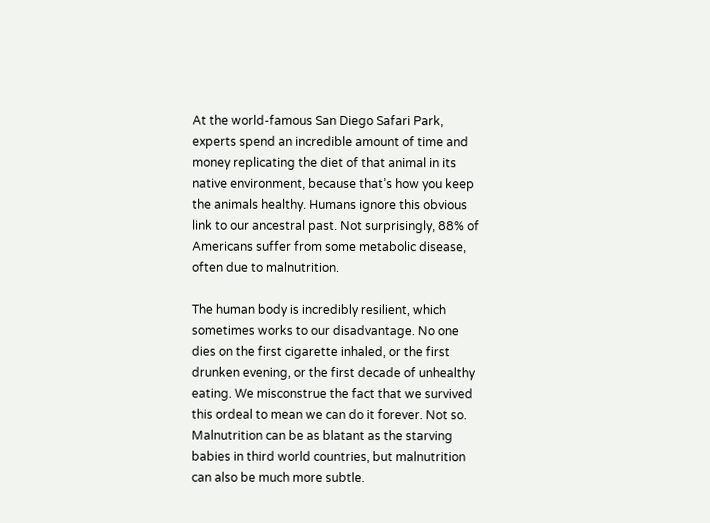At the world-famous San Diego Safari Park, experts spend an incredible amount of time and money replicating the diet of that animal in its native environment, because that’s how you keep the animals healthy. Humans ignore this obvious link to our ancestral past. Not surprisingly, 88% of Americans suffer from some metabolic disease, often due to malnutrition.

The human body is incredibly resilient, which sometimes works to our disadvantage. No one dies on the first cigarette inhaled, or the first drunken evening, or the first decade of unhealthy eating. We misconstrue the fact that we survived this ordeal to mean we can do it forever. Not so. Malnutrition can be as blatant as the starving babies in third world countries, but malnutrition can also be much more subtle.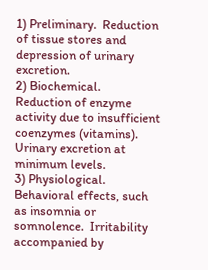1) Preliminary.  Reduction of tissue stores and depression of urinary excretion.
2) Biochemical.  Reduction of enzyme activity due to insufficient coenzymes (vitamins).  Urinary excretion at minimum levels.
3) Physiological.  Behavioral effects, such as insomnia or somnolence.  Irritability accompanied by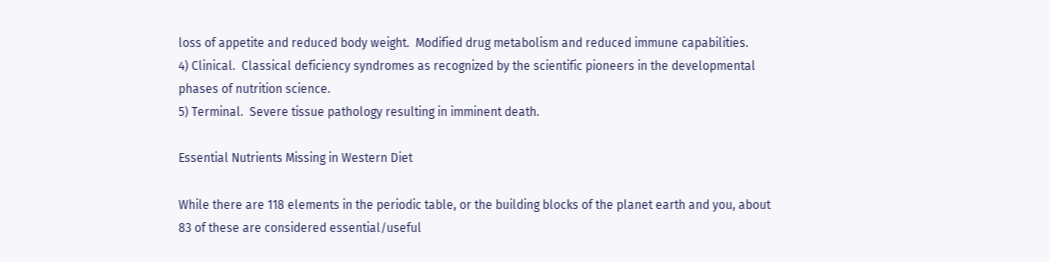loss of appetite and reduced body weight.  Modified drug metabolism and reduced immune capabilities.
4) Clinical.  Classical deficiency syndromes as recognized by the scientific pioneers in the developmental phases of nutrition science.
5) Terminal.  Severe tissue pathology resulting in imminent death.

Essential Nutrients Missing in Western Diet

While there are 118 elements in the periodic table, or the building blocks of the planet earth and you, about 83 of these are considered essential/useful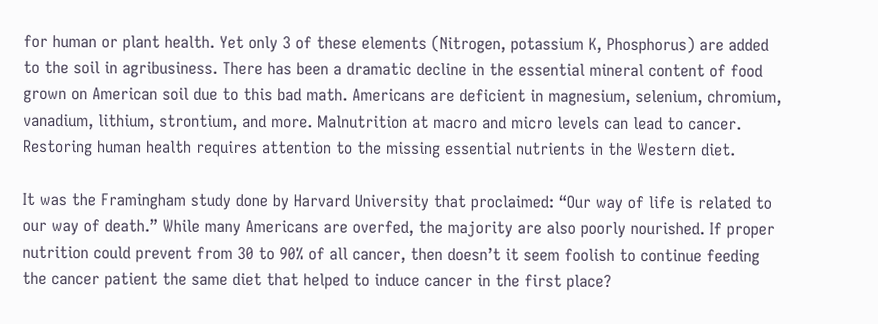for human or plant health. Yet only 3 of these elements (Nitrogen, potassium K, Phosphorus) are added to the soil in agribusiness. There has been a dramatic decline in the essential mineral content of food grown on American soil due to this bad math. Americans are deficient in magnesium, selenium, chromium, vanadium, lithium, strontium, and more. Malnutrition at macro and micro levels can lead to cancer. Restoring human health requires attention to the missing essential nutrients in the Western diet.

It was the Framingham study done by Harvard University that proclaimed: “Our way of life is related to our way of death.” While many Americans are overfed, the majority are also poorly nourished. If proper nutrition could prevent from 30 to 90% of all cancer, then doesn’t it seem foolish to continue feeding the cancer patient the same diet that helped to induce cancer in the first place?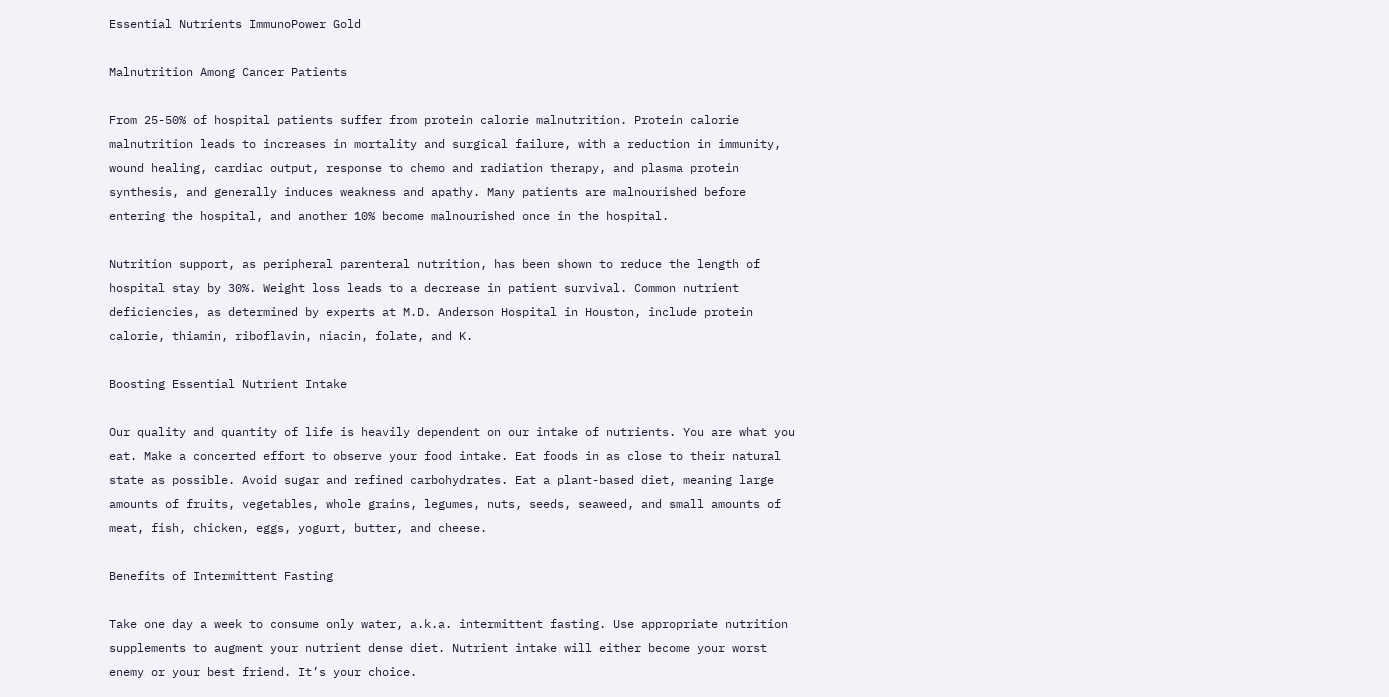Essential Nutrients ImmunoPower Gold

Malnutrition Among Cancer Patients

From 25-50% of hospital patients suffer from protein calorie malnutrition. Protein calorie malnutrition leads to increases in mortality and surgical failure, with a reduction in immunity, wound healing, cardiac output, response to chemo and radiation therapy, and plasma protein synthesis, and generally induces weakness and apathy. Many patients are malnourished before entering the hospital, and another 10% become malnourished once in the hospital.

Nutrition support, as peripheral parenteral nutrition, has been shown to reduce the length of hospital stay by 30%. Weight loss leads to a decrease in patient survival. Common nutrient deficiencies, as determined by experts at M.D. Anderson Hospital in Houston, include protein calorie, thiamin, riboflavin, niacin, folate, and K.

Boosting Essential Nutrient Intake

Our quality and quantity of life is heavily dependent on our intake of nutrients. You are what you eat. Make a concerted effort to observe your food intake. Eat foods in as close to their natural state as possible. Avoid sugar and refined carbohydrates. Eat a plant-based diet, meaning large amounts of fruits, vegetables, whole grains, legumes, nuts, seeds, seaweed, and small amounts of meat, fish, chicken, eggs, yogurt, butter, and cheese.

Benefits of Intermittent Fasting

Take one day a week to consume only water, a.k.a. intermittent fasting. Use appropriate nutrition supplements to augment your nutrient dense diet. Nutrient intake will either become your worst enemy or your best friend. It’s your choice.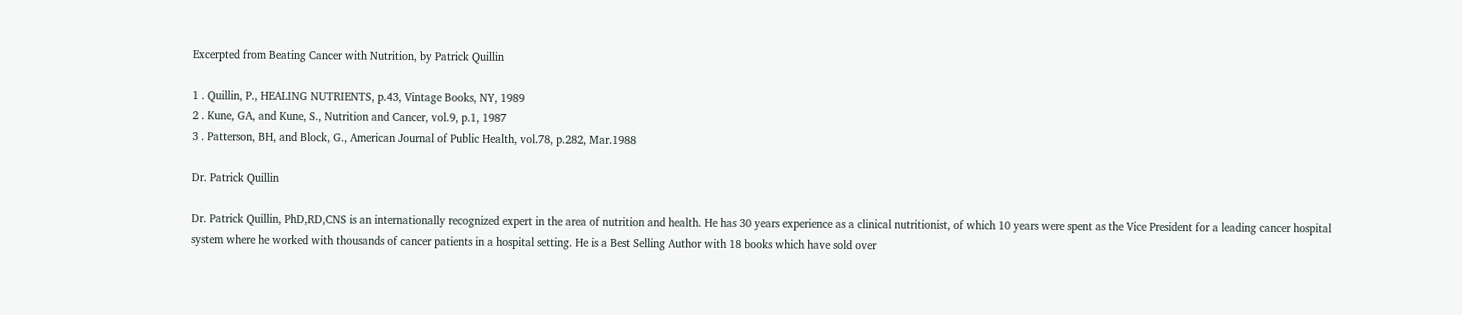Excerpted from Beating Cancer with Nutrition, by Patrick Quillin

1 . Quillin, P., HEALING NUTRIENTS, p.43, Vintage Books, NY, 1989
2 . Kune, GA, and Kune, S., Nutrition and Cancer, vol.9, p.1, 1987
3 . Patterson, BH, and Block, G., American Journal of Public Health, vol.78, p.282, Mar.1988

Dr. Patrick Quillin

Dr. Patrick Quillin, PhD,RD,CNS is an internationally recognized expert in the area of nutrition and health. He has 30 years experience as a clinical nutritionist, of which 10 years were spent as the Vice President for a leading cancer hospital system where he worked with thousands of cancer patients in a hospital setting. He is a Best Selling Author with 18 books which have sold over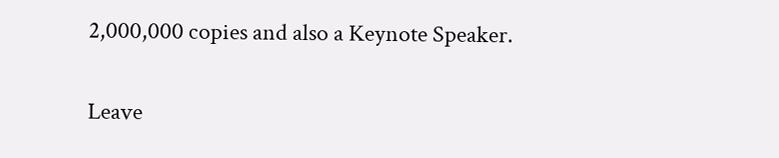2,000,000 copies and also a Keynote Speaker.

Leave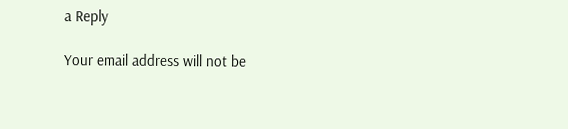a Reply

Your email address will not be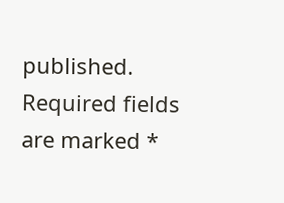published. Required fields are marked *